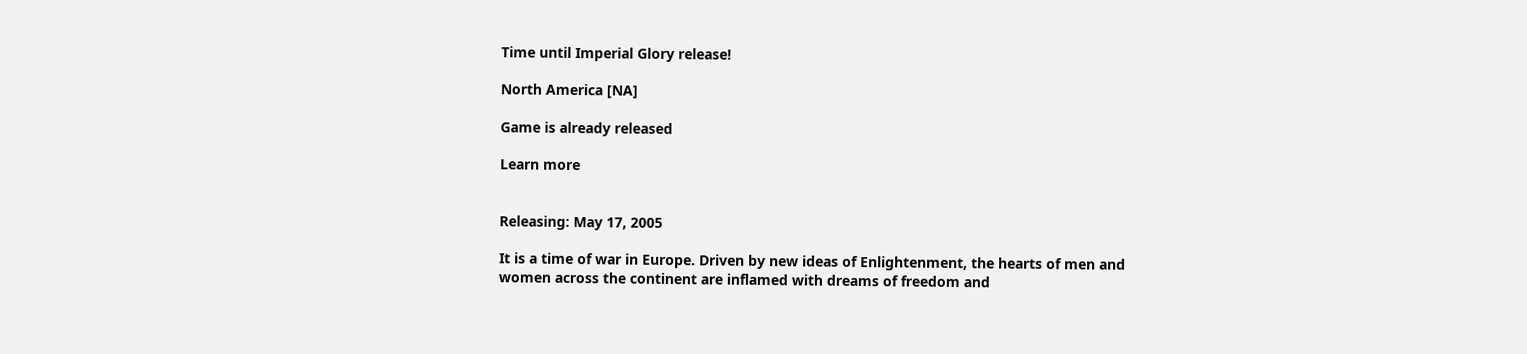Time until Imperial Glory release!

North America [NA]

Game is already released

Learn more


Releasing: May 17, 2005

It is a time of war in Europe. Driven by new ideas of Enlightenment, the hearts of men and women across the continent are inflamed with dreams of freedom and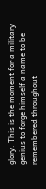glory. This is the moment for a military genius to forge himself a name to be remembered throughout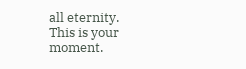all eternity. This is your moment.